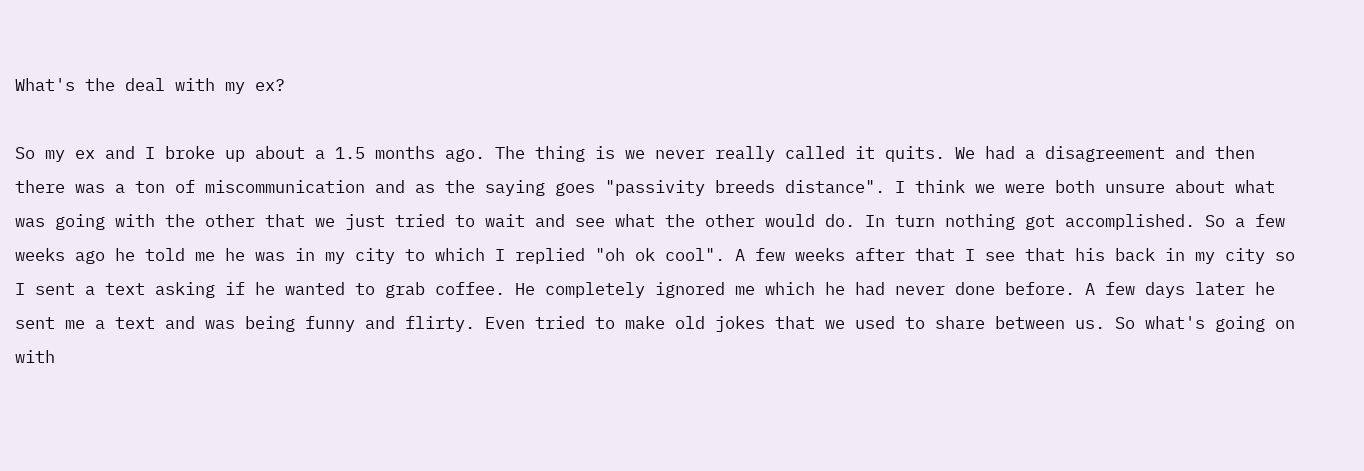What's the deal with my ex?

So my ex and I broke up about a 1.5 months ago. The thing is we never really called it quits. We had a disagreement and then there was a ton of miscommunication and as the saying goes "passivity breeds distance". I think we were both unsure about what was going with the other that we just tried to wait and see what the other would do. In turn nothing got accomplished. So a few weeks ago he told me he was in my city to which I replied "oh ok cool". A few weeks after that I see that his back in my city so I sent a text asking if he wanted to grab coffee. He completely ignored me which he had never done before. A few days later he sent me a text and was being funny and flirty. Even tried to make old jokes that we used to share between us. So what's going on with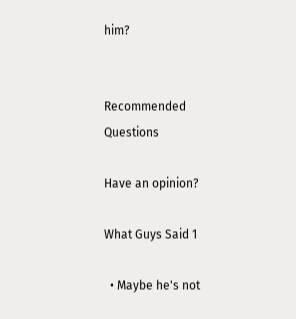him?


Recommended Questions

Have an opinion?

What Guys Said 1

  • Maybe he's not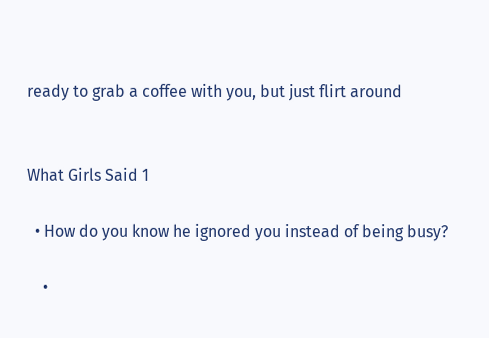ready to grab a coffee with you, but just flirt around


What Girls Said 1

  • How do you know he ignored you instead of being busy?

    •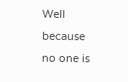Well because no one is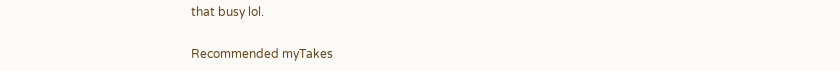that busy lol.

Recommended myTakes